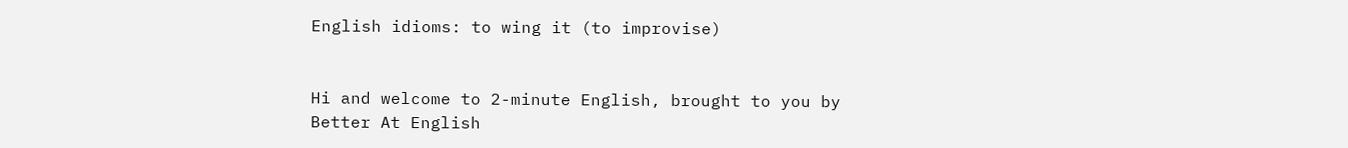English idioms: to wing it (to improvise)


Hi and welcome to 2-minute English, brought to you by Better At English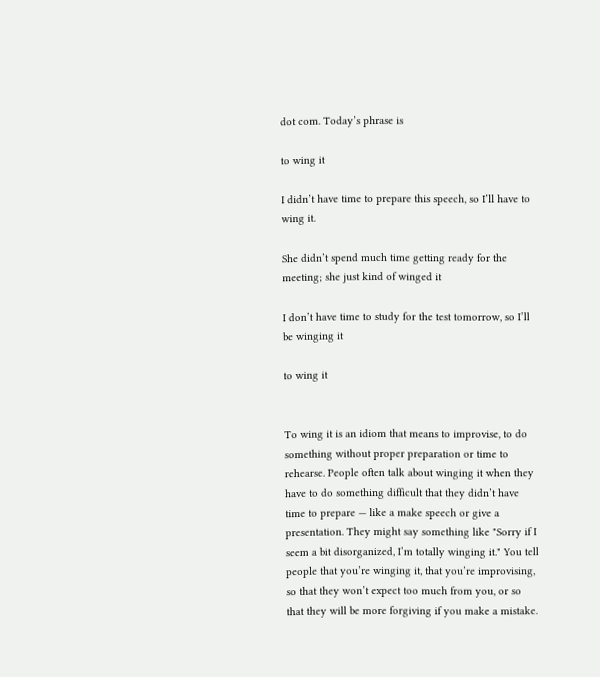dot com. Today’s phrase is

to wing it

I didn’t have time to prepare this speech, so I’ll have to wing it.

She didn’t spend much time getting ready for the meeting; she just kind of winged it

I don’t have time to study for the test tomorrow, so I’ll be winging it

to wing it


To wing it is an idiom that means to improvise, to do something without proper preparation or time to rehearse. People often talk about winging it when they have to do something difficult that they didn’t have time to prepare — like a make speech or give a presentation. They might say something like "Sorry if I seem a bit disorganized, I’m totally winging it." You tell people that you’re winging it, that you’re improvising, so that they won’t expect too much from you, or so that they will be more forgiving if you make a mistake.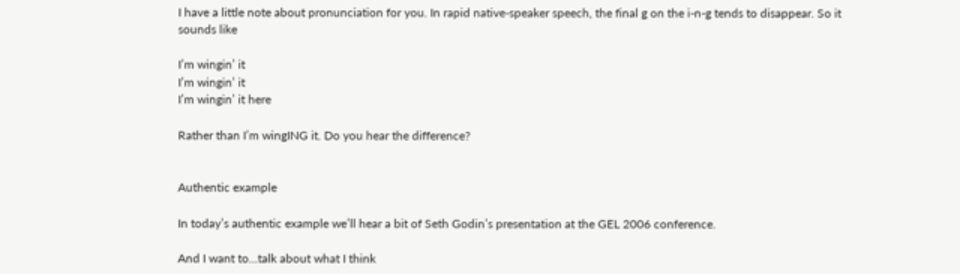I have a little note about pronunciation for you. In rapid native-speaker speech, the final g on the i-n-g tends to disappear. So it sounds like

I’m wingin’ it
I’m wingin’ it
I’m wingin’ it here

Rather than I’m wingING it. Do you hear the difference?


Authentic example

In today’s authentic example we’ll hear a bit of Seth Godin’s presentation at the GEL 2006 conference.

And I want to…talk about what I think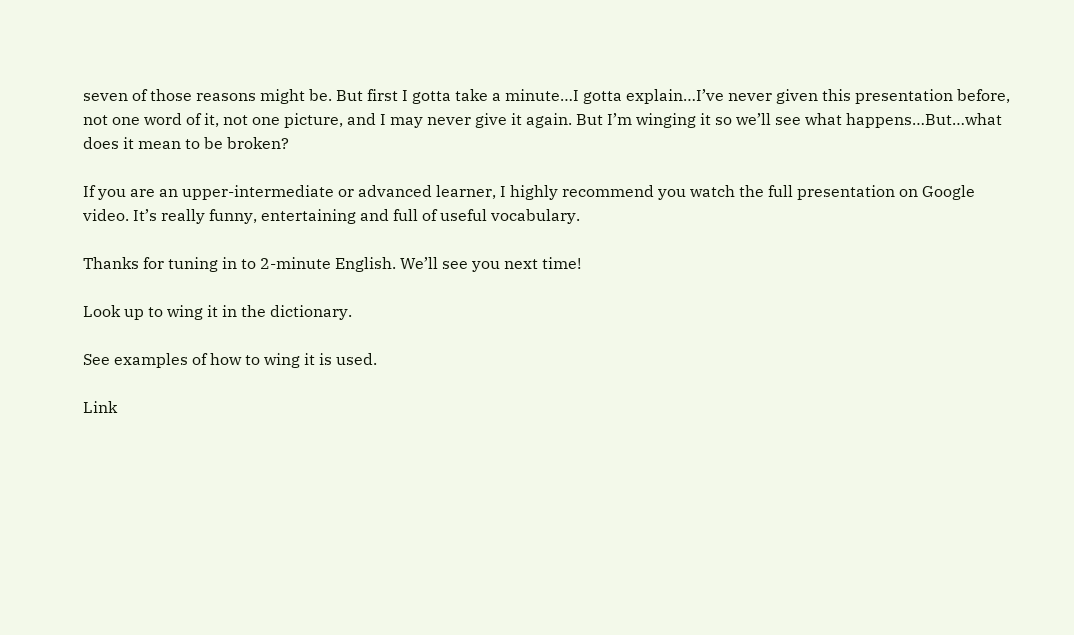seven of those reasons might be. But first I gotta take a minute…I gotta explain…I’ve never given this presentation before, not one word of it, not one picture, and I may never give it again. But I’m winging it so we’ll see what happens…But…what does it mean to be broken?

If you are an upper-intermediate or advanced learner, I highly recommend you watch the full presentation on Google video. It’s really funny, entertaining and full of useful vocabulary.

Thanks for tuning in to 2-minute English. We’ll see you next time!

Look up to wing it in the dictionary.

See examples of how to wing it is used.

Link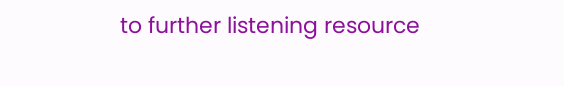to further listening resource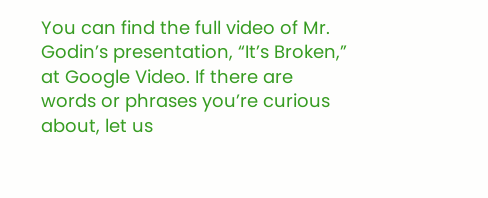You can find the full video of Mr. Godin’s presentation, “It’s Broken,” at Google Video. If there are words or phrases you’re curious about, let us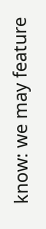know: we may feature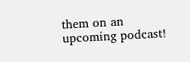them on an upcoming podcast!